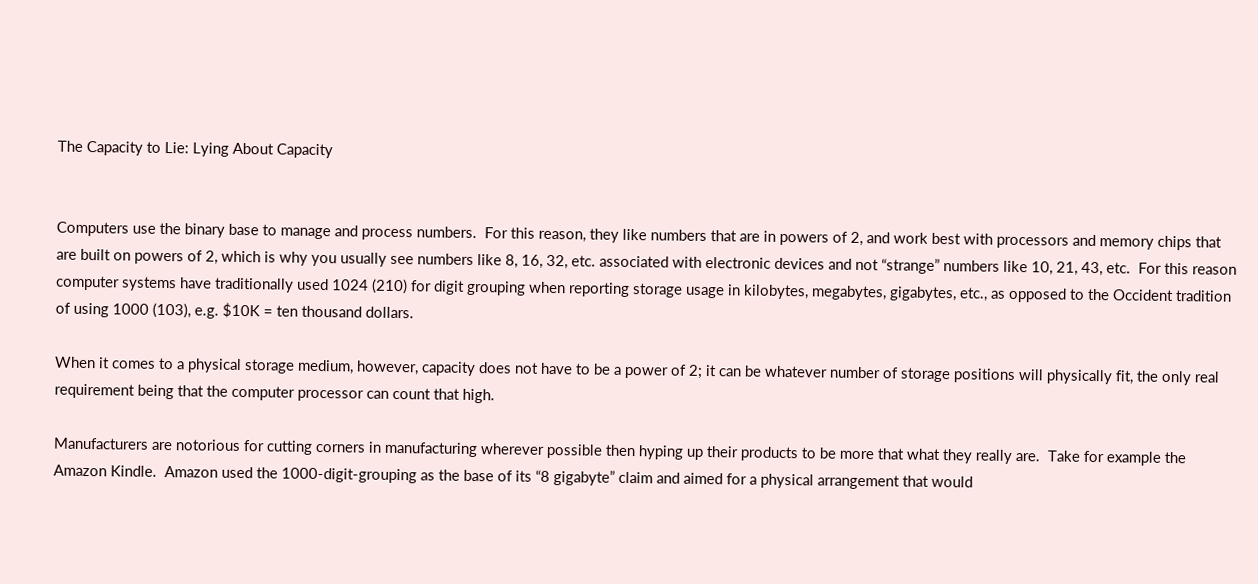The Capacity to Lie: Lying About Capacity


Computers use the binary base to manage and process numbers.  For this reason, they like numbers that are in powers of 2, and work best with processors and memory chips that are built on powers of 2, which is why you usually see numbers like 8, 16, 32, etc. associated with electronic devices and not “strange” numbers like 10, 21, 43, etc.  For this reason computer systems have traditionally used 1024 (210) for digit grouping when reporting storage usage in kilobytes, megabytes, gigabytes, etc., as opposed to the Occident tradition of using 1000 (103), e.g. $10K = ten thousand dollars.

When it comes to a physical storage medium, however, capacity does not have to be a power of 2; it can be whatever number of storage positions will physically fit, the only real requirement being that the computer processor can count that high.

Manufacturers are notorious for cutting corners in manufacturing wherever possible then hyping up their products to be more that what they really are.  Take for example the Amazon Kindle.  Amazon used the 1000-digit-grouping as the base of its “8 gigabyte” claim and aimed for a physical arrangement that would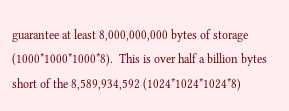guarantee at least 8,000,000,000 bytes of storage (1000*1000*1000*8).  This is over half a billion bytes short of the 8,589,934,592 (1024*1024*1024*8)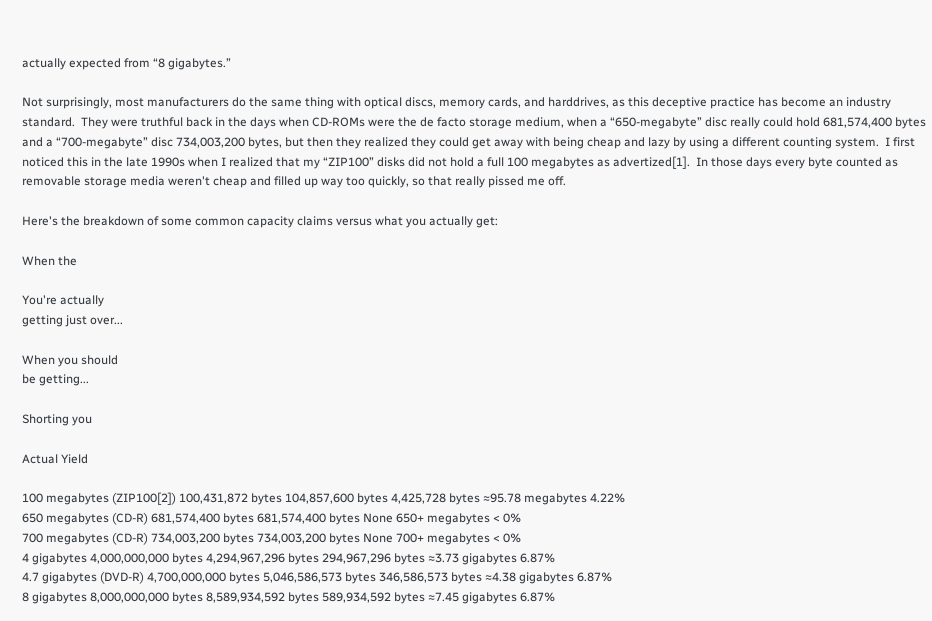actually expected from “8 gigabytes.”

Not surprisingly, most manufacturers do the same thing with optical discs, memory cards, and harddrives, as this deceptive practice has become an industry standard.  They were truthful back in the days when CD-ROMs were the de facto storage medium, when a “650-megabyte” disc really could hold 681,574,400 bytes and a “700-megabyte” disc 734,003,200 bytes, but then they realized they could get away with being cheap and lazy by using a different counting system.  I first noticed this in the late 1990s when I realized that my “ZIP100” disks did not hold a full 100 megabytes as advertized[1].  In those days every byte counted as removable storage media weren't cheap and filled up way too quickly, so that really pissed me off.

Here's the breakdown of some common capacity claims versus what you actually get:

When the

You're actually
getting just over...

When you should
be getting...

Shorting you

Actual Yield

100 megabytes (ZIP100[2]) 100,431,872 bytes 104,857,600 bytes 4,425,728 bytes ≈95.78 megabytes 4.22%
650 megabytes (CD-R) 681,574,400 bytes 681,574,400 bytes None 650+ megabytes < 0%
700 megabytes (CD-R) 734,003,200 bytes 734,003,200 bytes None 700+ megabytes < 0%
4 gigabytes 4,000,000,000 bytes 4,294,967,296 bytes 294,967,296 bytes ≈3.73 gigabytes 6.87%
4.7 gigabytes (DVD-R) 4,700,000,000 bytes 5,046,586,573 bytes 346,586,573 bytes ≈4.38 gigabytes 6.87%
8 gigabytes 8,000,000,000 bytes 8,589,934,592 bytes 589,934,592 bytes ≈7.45 gigabytes 6.87%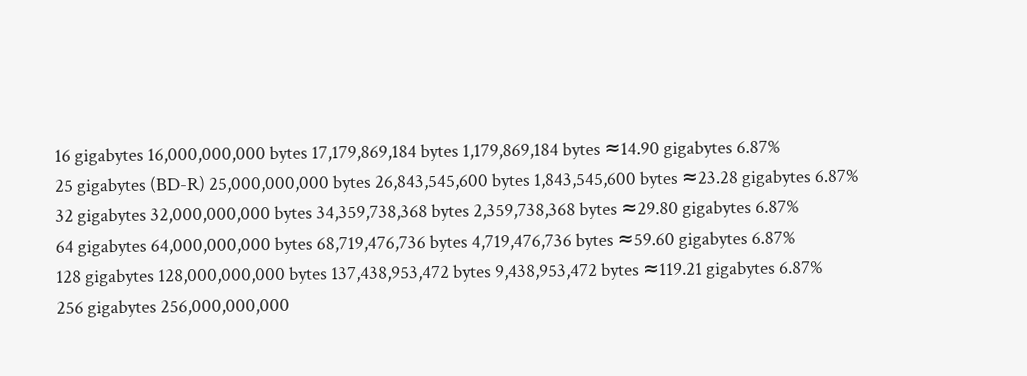16 gigabytes 16,000,000,000 bytes 17,179,869,184 bytes 1,179,869,184 bytes ≈14.90 gigabytes 6.87%
25 gigabytes (BD-R) 25,000,000,000 bytes 26,843,545,600 bytes 1,843,545,600 bytes ≈23.28 gigabytes 6.87%
32 gigabytes 32,000,000,000 bytes 34,359,738,368 bytes 2,359,738,368 bytes ≈29.80 gigabytes 6.87%
64 gigabytes 64,000,000,000 bytes 68,719,476,736 bytes 4,719,476,736 bytes ≈59.60 gigabytes 6.87%
128 gigabytes 128,000,000,000 bytes 137,438,953,472 bytes 9,438,953,472 bytes ≈119.21 gigabytes 6.87%
256 gigabytes 256,000,000,000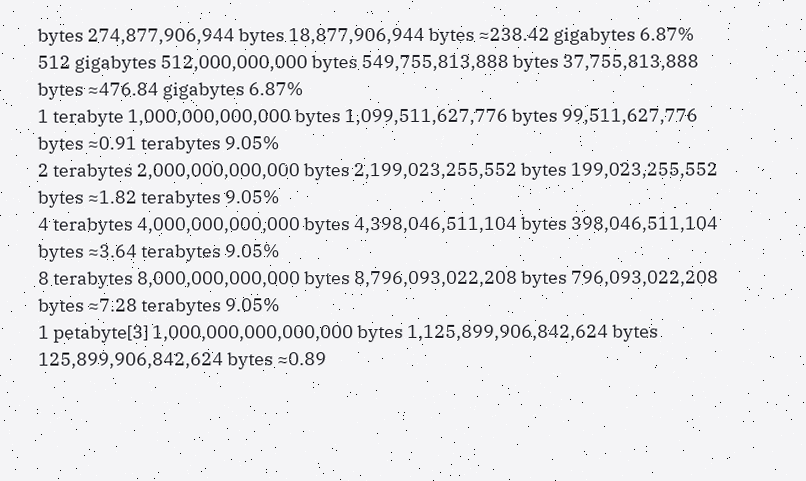bytes 274,877,906,944 bytes 18,877,906,944 bytes ≈238.42 gigabytes 6.87%
512 gigabytes 512,000,000,000 bytes 549,755,813,888 bytes 37,755,813,888 bytes ≈476.84 gigabytes 6.87%
1 terabyte 1,000,000,000,000 bytes 1,099,511,627,776 bytes 99,511,627,776 bytes ≈0.91 terabytes 9.05%
2 terabytes 2,000,000,000,000 bytes 2,199,023,255,552 bytes 199,023,255,552 bytes ≈1.82 terabytes 9.05%
4 terabytes 4,000,000,000,000 bytes 4,398,046,511,104 bytes 398,046,511,104 bytes ≈3.64 terabytes 9.05%
8 terabytes 8,000,000,000,000 bytes 8,796,093,022,208 bytes 796,093,022,208 bytes ≈7.28 terabytes 9.05%
1 petabyte[3] 1,000,000,000,000,000 bytes 1,125,899,906,842,624 bytes 125,899,906,842,624 bytes ≈0.89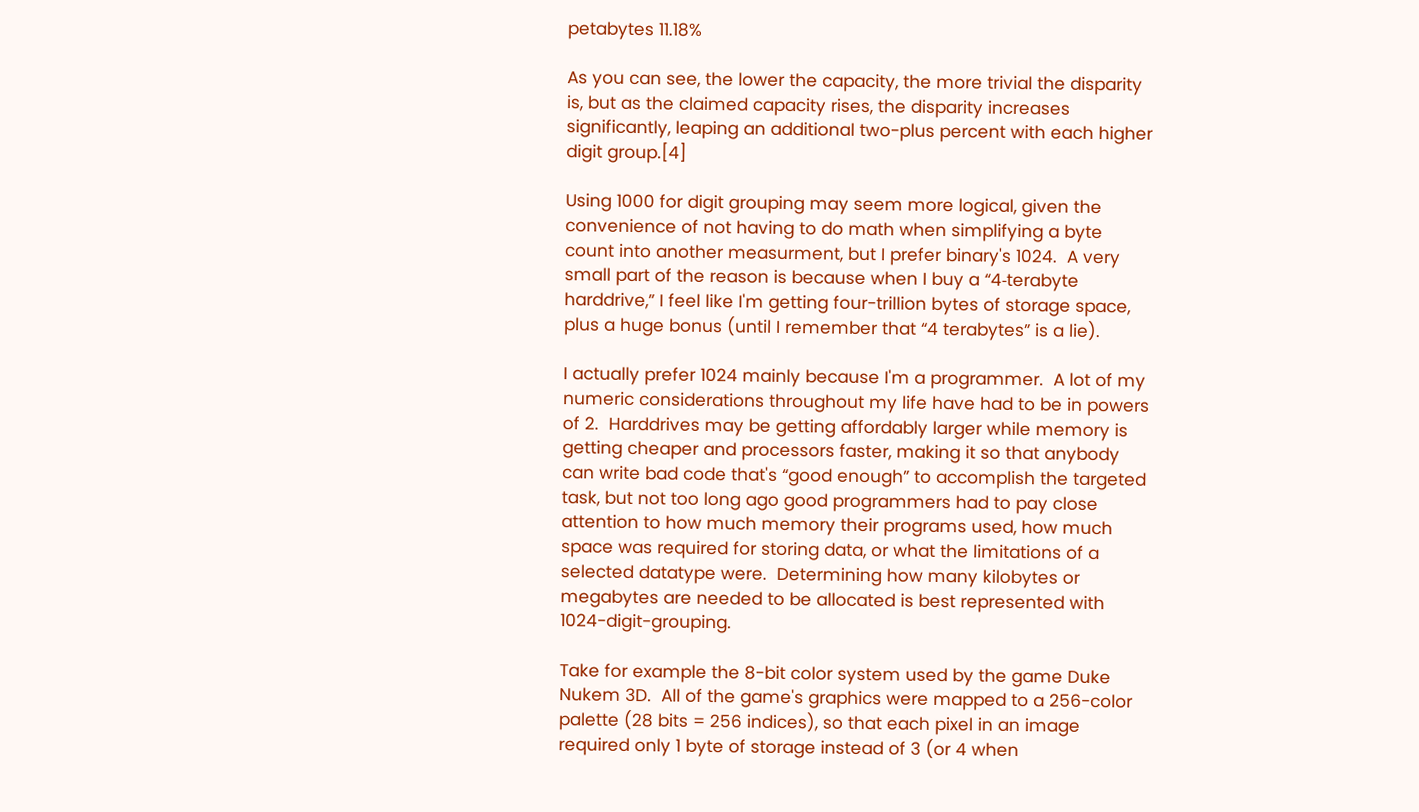petabytes 11.18%

As you can see, the lower the capacity, the more trivial the disparity is, but as the claimed capacity rises, the disparity increases significantly, leaping an additional two-plus percent with each higher digit group.[4]

Using 1000 for digit grouping may seem more logical, given the convenience of not having to do math when simplifying a byte count into another measurment, but I prefer binary's 1024.  A very small part of the reason is because when I buy a “4‑terabyte harddrive,” I feel like I'm getting four-trillion bytes of storage space, plus a huge bonus (until I remember that “4 terabytes” is a lie).

I actually prefer 1024 mainly because I'm a programmer.  A lot of my numeric considerations throughout my life have had to be in powers of 2.  Harddrives may be getting affordably larger while memory is getting cheaper and processors faster, making it so that anybody can write bad code that's “good enough” to accomplish the targeted task, but not too long ago good programmers had to pay close attention to how much memory their programs used, how much space was required for storing data, or what the limitations of a selected datatype were.  Determining how many kilobytes or megabytes are needed to be allocated is best represented with 1024-digit-grouping.

Take for example the 8-bit color system used by the game Duke Nukem 3D.  All of the game's graphics were mapped to a 256-color palette (28 bits = 256 indices), so that each pixel in an image required only 1 byte of storage instead of 3 (or 4 when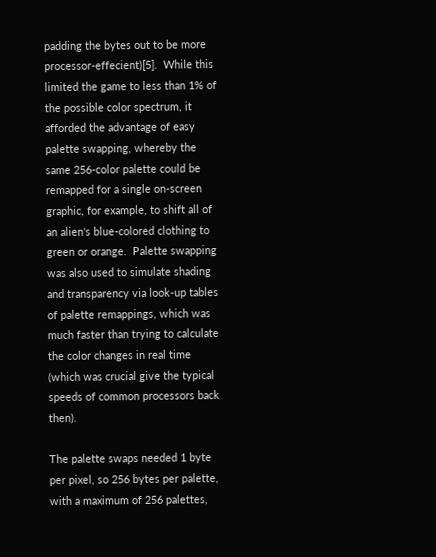padding the bytes out to be more processor-effecient)[5].  While this limited the game to less than 1% of the possible color spectrum, it afforded the advantage of easy palette swapping, whereby the same 256-color palette could be remapped for a single on-screen graphic, for example, to shift all of an alien's blue-colored clothing to green or orange.  Palette swapping was also used to simulate shading and transparency via look-up tables of palette remappings, which was much faster than trying to calculate the color changes in real time (which was crucial give the typical speeds of common processors back then).

The palette swaps needed 1 byte per pixel, so 256 bytes per palette, with a maximum of 256 palettes,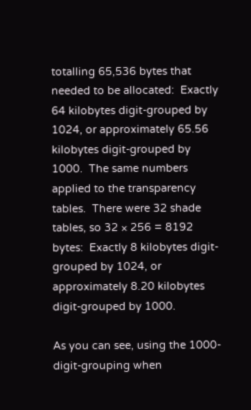totalling 65,536 bytes that needed to be allocated:  Exactly 64 kilobytes digit-grouped by 1024, or approximately 65.56 kilobytes digit-grouped by 1000.  The same numbers applied to the transparency tables.  There were 32 shade tables, so 32 × 256 = 8192 bytes:  Exactly 8 kilobytes digit-grouped by 1024, or approximately 8.20 kilobytes digit-grouped by 1000.

As you can see, using the 1000-digit-grouping when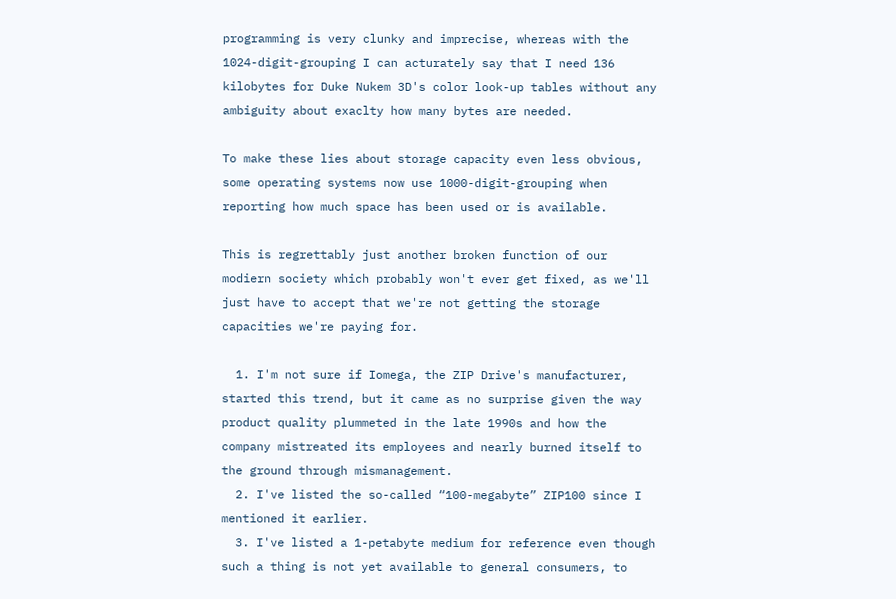programming is very clunky and imprecise, whereas with the 1024-digit-grouping I can acturately say that I need 136 kilobytes for Duke Nukem 3D's color look-up tables without any ambiguity about exaclty how many bytes are needed.

To make these lies about storage capacity even less obvious, some operating systems now use 1000-digit-grouping when reporting how much space has been used or is available.

This is regrettably just another broken function of our modiern society which probably won't ever get fixed, as we'll just have to accept that we're not getting the storage capacities we're paying for.

  1. I'm not sure if Iomega, the ZIP Drive's manufacturer, started this trend, but it came as no surprise given the way product quality plummeted in the late 1990s and how the company mistreated its employees and nearly burned itself to the ground through mismanagement.
  2. I've listed the so-called “100-megabyte” ZIP100 since I mentioned it earlier.
  3. I've listed a 1-petabyte medium for reference even though such a thing is not yet available to general consumers, to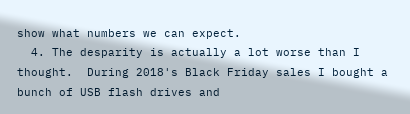show what numbers we can expect.
  4. The desparity is actually a lot worse than I thought.  During 2018's Black Friday sales I bought a bunch of USB flash drives and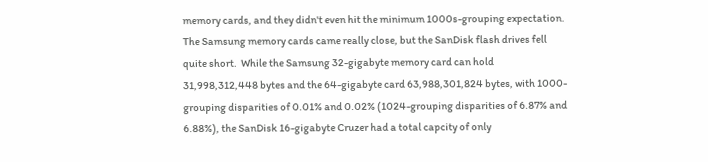memory cards, and they didn't even hit the minimum 1000s-grouping expectation.  The Samsung memory cards came really close, but the SanDisk flash drives fell quite short.  While the Samsung 32-gigabyte memory card can hold 31,998,312,448 bytes and the 64-gigabyte card 63,988,301,824 bytes, with 1000-grouping disparities of 0.01% and 0.02% (1024-grouping disparities of 6.87% and 6.88%), the SanDisk 16-gigabyte Cruzer had a total capcity of only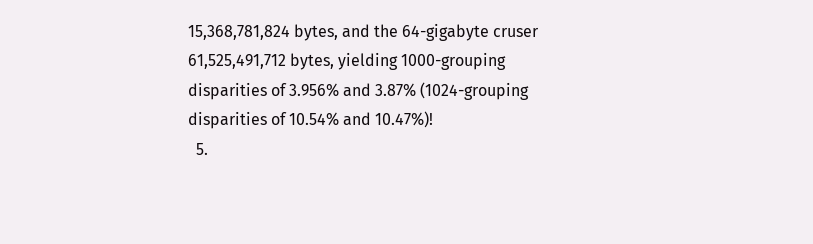15,368,781,824 bytes, and the 64-gigabyte cruser 61,525,491,712 bytes, yielding 1000-grouping disparities of 3.956% and 3.87% (1024-grouping disparities of 10.54% and 10.47%)!
  5.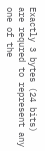Exactly 3 bytes (24 bits) are requred to represent any one of the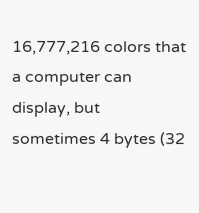16,777,216 colors that a computer can display, but sometimes 4 bytes (32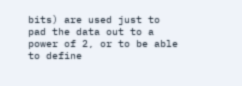bits) are used just to pad the data out to a power of 2, or to be able to define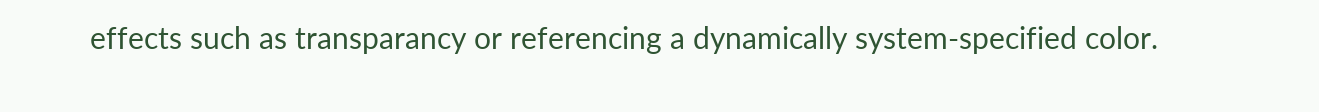effects such as transparancy or referencing a dynamically system-specified color.